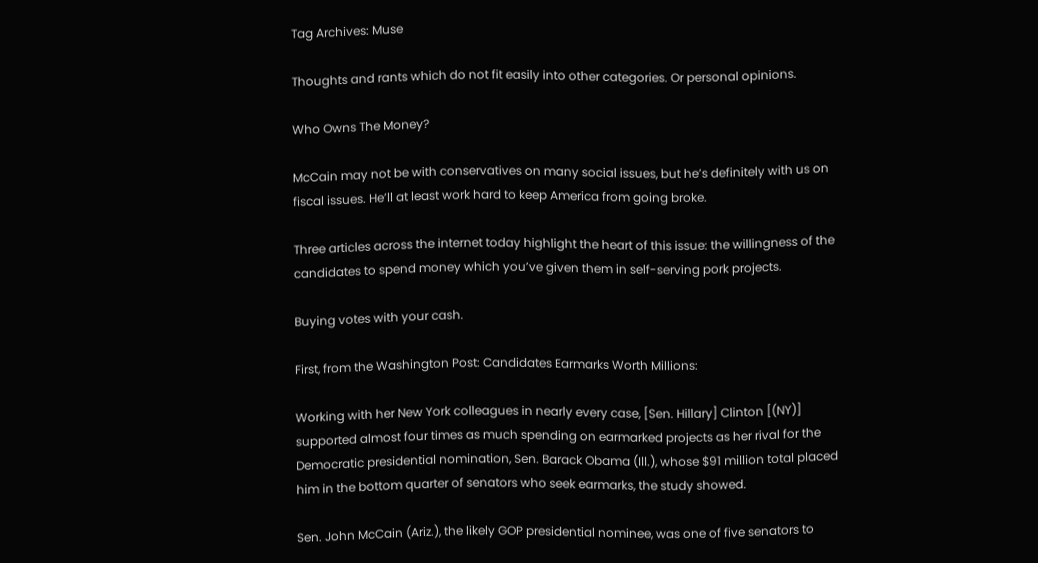Tag Archives: Muse

Thoughts and rants which do not fit easily into other categories. Or personal opinions.

Who Owns The Money?

McCain may not be with conservatives on many social issues, but he’s definitely with us on fiscal issues. He’ll at least work hard to keep America from going broke.

Three articles across the internet today highlight the heart of this issue: the willingness of the candidates to spend money which you’ve given them in self-serving pork projects.

Buying votes with your cash.

First, from the Washington Post: Candidates Earmarks Worth Millions:

Working with her New York colleagues in nearly every case, [Sen. Hillary] Clinton [(NY)] supported almost four times as much spending on earmarked projects as her rival for the Democratic presidential nomination, Sen. Barack Obama (Ill.), whose $91 million total placed him in the bottom quarter of senators who seek earmarks, the study showed.

Sen. John McCain (Ariz.), the likely GOP presidential nominee, was one of five senators to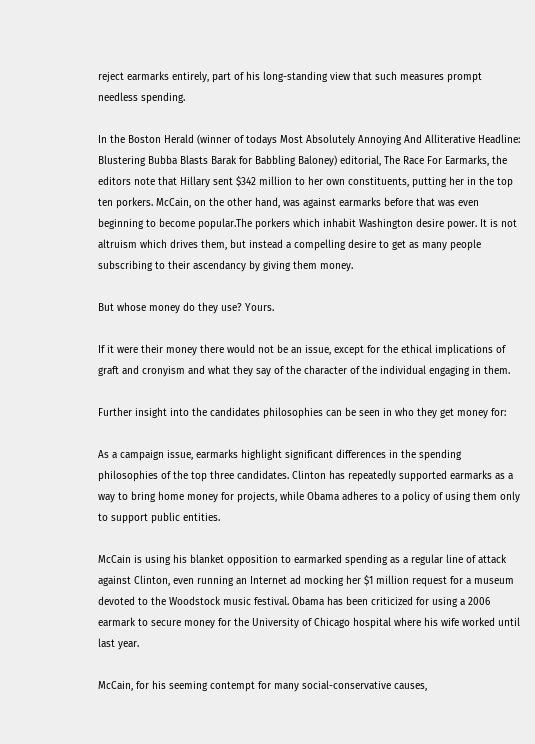reject earmarks entirely, part of his long-standing view that such measures prompt needless spending.

In the Boston Herald (winner of todays Most Absolutely Annoying And Alliterative Headline: Blustering Bubba Blasts Barak for Babbling Baloney) editorial, The Race For Earmarks, the editors note that Hillary sent $342 million to her own constituents, putting her in the top ten porkers. McCain, on the other hand, was against earmarks before that was even beginning to become popular.The porkers which inhabit Washington desire power. It is not altruism which drives them, but instead a compelling desire to get as many people subscribing to their ascendancy by giving them money.

But whose money do they use? Yours.

If it were their money there would not be an issue, except for the ethical implications of graft and cronyism and what they say of the character of the individual engaging in them.

Further insight into the candidates philosophies can be seen in who they get money for:

As a campaign issue, earmarks highlight significant differences in the spending philosophies of the top three candidates. Clinton has repeatedly supported earmarks as a way to bring home money for projects, while Obama adheres to a policy of using them only to support public entities.

McCain is using his blanket opposition to earmarked spending as a regular line of attack against Clinton, even running an Internet ad mocking her $1 million request for a museum devoted to the Woodstock music festival. Obama has been criticized for using a 2006 earmark to secure money for the University of Chicago hospital where his wife worked until last year.

McCain, for his seeming contempt for many social-conservative causes,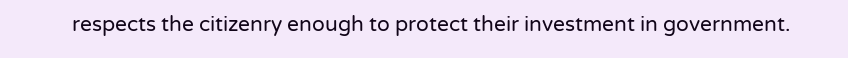respects the citizenry enough to protect their investment in government.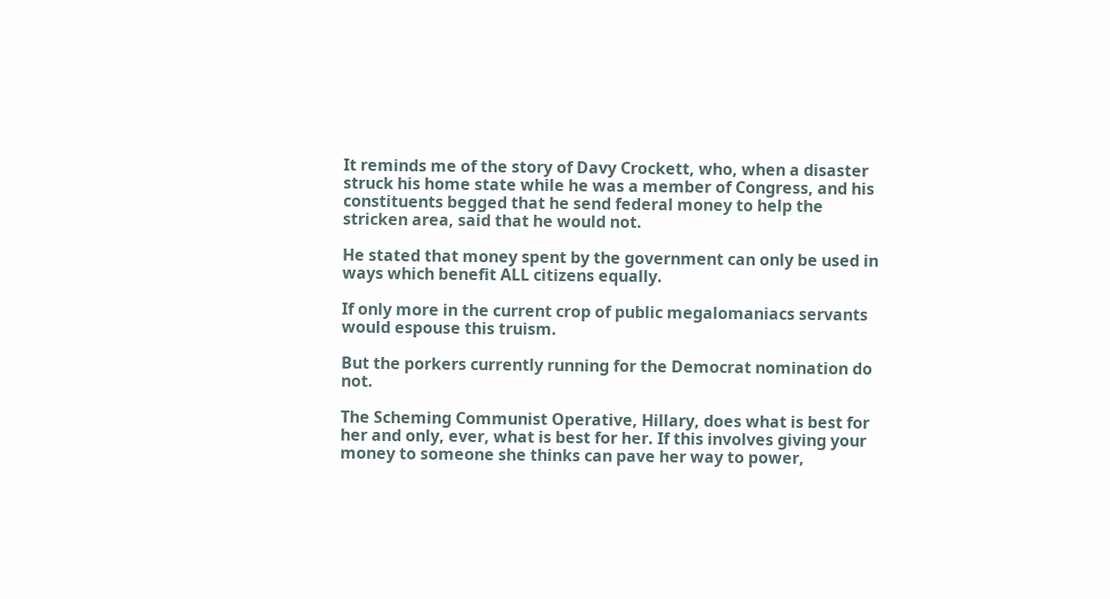It reminds me of the story of Davy Crockett, who, when a disaster struck his home state while he was a member of Congress, and his constituents begged that he send federal money to help the stricken area, said that he would not.

He stated that money spent by the government can only be used in ways which benefit ALL citizens equally.

If only more in the current crop of public megalomaniacs servants would espouse this truism.

But the porkers currently running for the Democrat nomination do not.

The Scheming Communist Operative, Hillary, does what is best for her and only, ever, what is best for her. If this involves giving your money to someone she thinks can pave her way to power,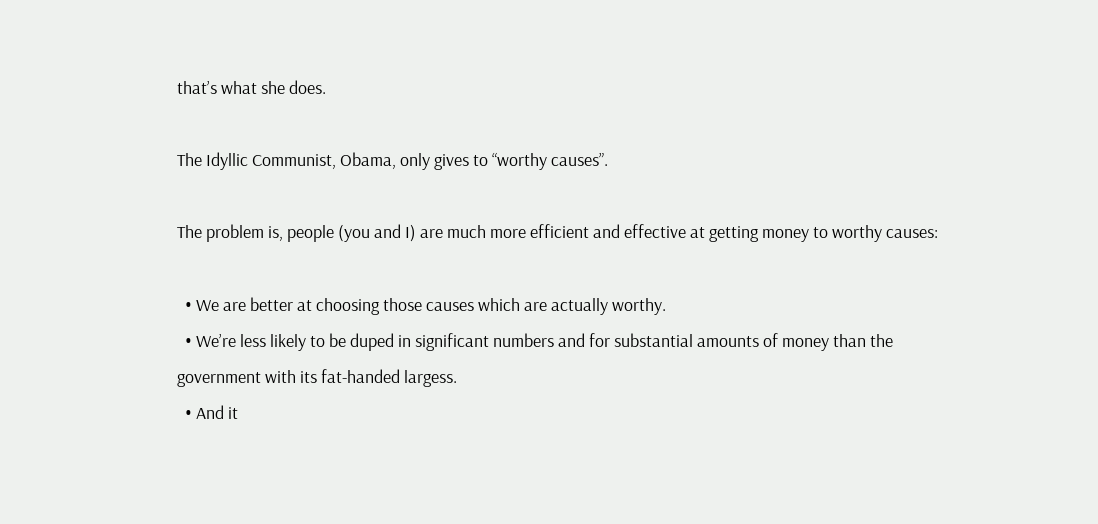that’s what she does.

The Idyllic Communist, Obama, only gives to “worthy causes”.

The problem is, people (you and I) are much more efficient and effective at getting money to worthy causes:

  • We are better at choosing those causes which are actually worthy.
  • We’re less likely to be duped in significant numbers and for substantial amounts of money than the government with its fat-handed largess.
  • And it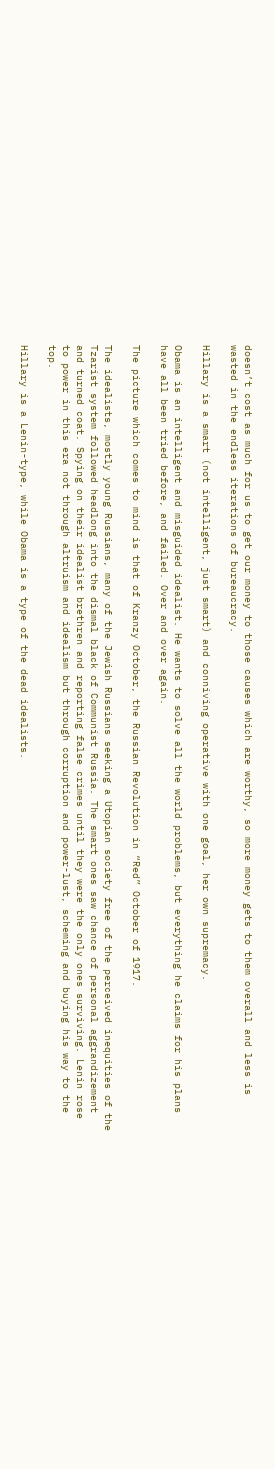doesn’t cost as much for us to get our money to those causes which are worthy, so more money gets to them overall and less is wasted in the endless iterations of bureaucracy.

Hillary is a smart (not intelligent, just smart) and conniving operative with one goal, her own supremacy.

Obama is an intelligent and misguided idealist. He wants to solve all the world problems, but everything he claims for his plans have all been tried before, and failed. Over and over again.

The picture which comes to mind is that of Kranzy October, the Russian Revolution in “Red” October of 1917.

The idealists, mostly young Russians, many of the Jewish Russians seeking a Utopian society free of the perceived inequities of the Tzarist system followed headlong into the dismal black of Communist Russia. The smart ones saw chance of personal aggrandizement and turned coat. Spying on their idealist brethren and reporting false crimes until they were the only ones surviving. Lenin rose to power in this era not through altruism and idealism but through corruption and power-lust, scheming and buying his way to the top.

Hillary is a Lenin-type, while Obama is a type of the dead idealists.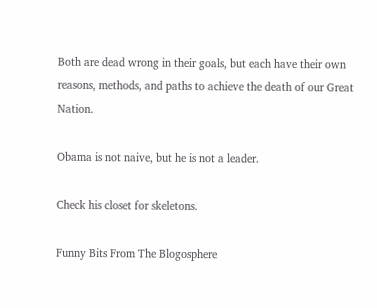Both are dead wrong in their goals, but each have their own reasons, methods, and paths to achieve the death of our Great Nation.

Obama is not naive, but he is not a leader.

Check his closet for skeletons.

Funny Bits From The Blogosphere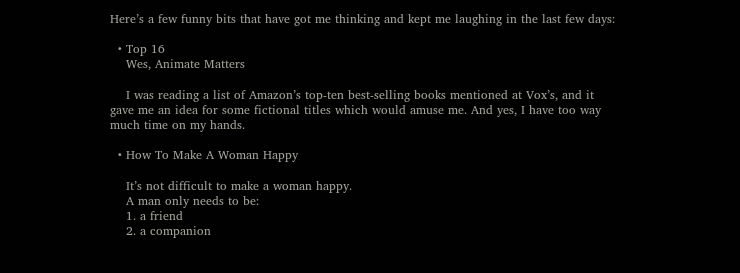Here’s a few funny bits that have got me thinking and kept me laughing in the last few days:

  • Top 16
    Wes, Animate Matters

    I was reading a list of Amazon’s top-ten best-selling books mentioned at Vox’s, and it gave me an idea for some fictional titles which would amuse me. And yes, I have too way much time on my hands.

  • How To Make A Woman Happy

    It’s not difficult to make a woman happy.
    A man only needs to be:
    1. a friend
    2. a companion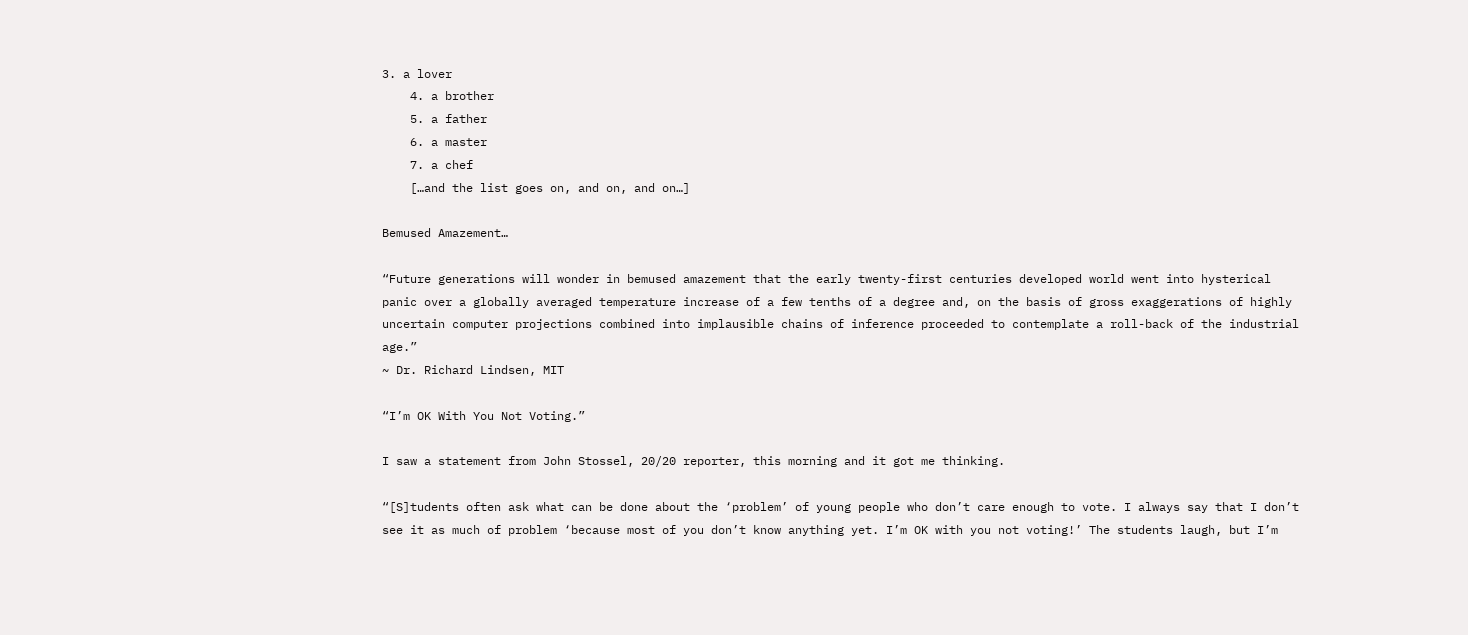3. a lover
    4. a brother
    5. a father
    6. a master
    7. a chef
    […and the list goes on, and on, and on…]

Bemused Amazement…

“Future generations will wonder in bemused amazement that the early twenty-first centuries developed world went into hysterical panic over a globally averaged temperature increase of a few tenths of a degree and, on the basis of gross exaggerations of highly uncertain computer projections combined into implausible chains of inference proceeded to contemplate a roll-back of the industrial age.”
~ Dr. Richard Lindsen, MIT

“I’m OK With You Not Voting.”

I saw a statement from John Stossel, 20/20 reporter, this morning and it got me thinking.

“[S]tudents often ask what can be done about the ‘problem’ of young people who don’t care enough to vote. I always say that I don’t see it as much of problem ‘because most of you don’t know anything yet. I’m OK with you not voting!’ The students laugh, but I’m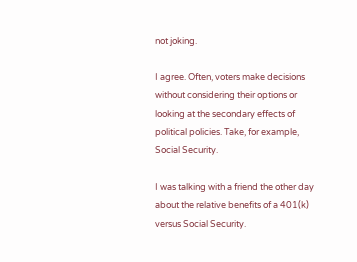not joking.

I agree. Often, voters make decisions without considering their options or looking at the secondary effects of political policies. Take, for example, Social Security.

I was talking with a friend the other day about the relative benefits of a 401(k) versus Social Security.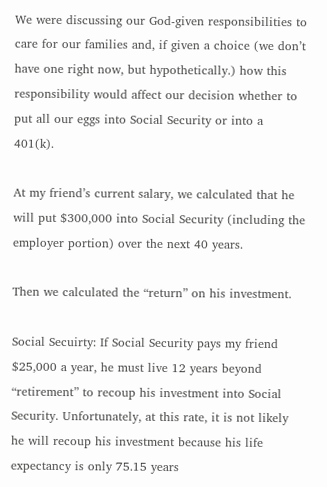We were discussing our God-given responsibilities to care for our families and, if given a choice (we don’t have one right now, but hypothetically.) how this responsibility would affect our decision whether to put all our eggs into Social Security or into a 401(k).

At my friend’s current salary, we calculated that he will put $300,000 into Social Security (including the employer portion) over the next 40 years.

Then we calculated the “return” on his investment.

Social Secuirty: If Social Security pays my friend $25,000 a year, he must live 12 years beyond “retirement” to recoup his investment into Social Security. Unfortunately, at this rate, it is not likely he will recoup his investment because his life expectancy is only 75.15 years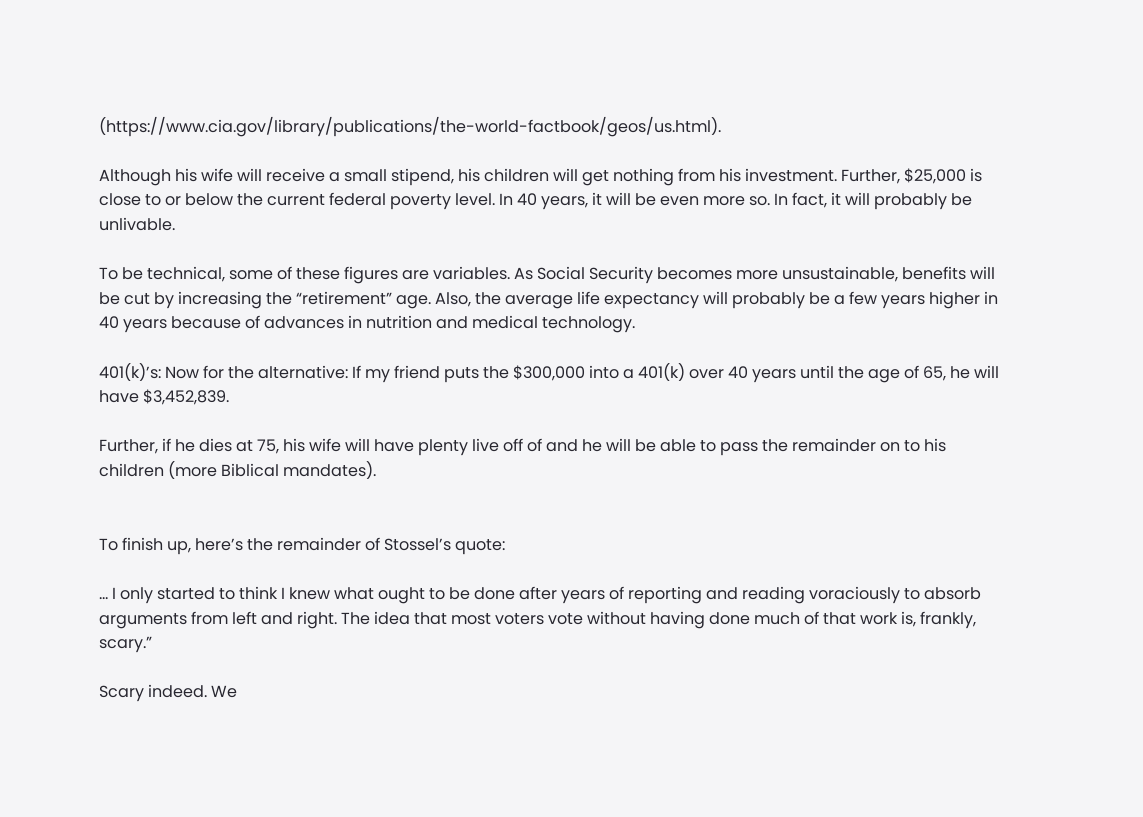(https://www.cia.gov/library/publications/the-world-factbook/geos/us.html).

Although his wife will receive a small stipend, his children will get nothing from his investment. Further, $25,000 is close to or below the current federal poverty level. In 40 years, it will be even more so. In fact, it will probably be unlivable.

To be technical, some of these figures are variables. As Social Security becomes more unsustainable, benefits will be cut by increasing the “retirement” age. Also, the average life expectancy will probably be a few years higher in 40 years because of advances in nutrition and medical technology.

401(k)’s: Now for the alternative: If my friend puts the $300,000 into a 401(k) over 40 years until the age of 65, he will have $3,452,839.

Further, if he dies at 75, his wife will have plenty live off of and he will be able to pass the remainder on to his children (more Biblical mandates).


To finish up, here’s the remainder of Stossel’s quote:

… I only started to think I knew what ought to be done after years of reporting and reading voraciously to absorb arguments from left and right. The idea that most voters vote without having done much of that work is, frankly, scary.”

Scary indeed. We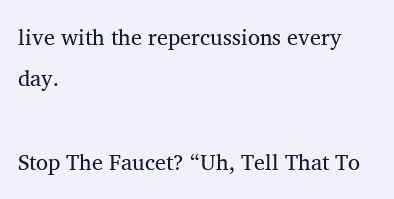live with the repercussions every day.

Stop The Faucet? “Uh, Tell That To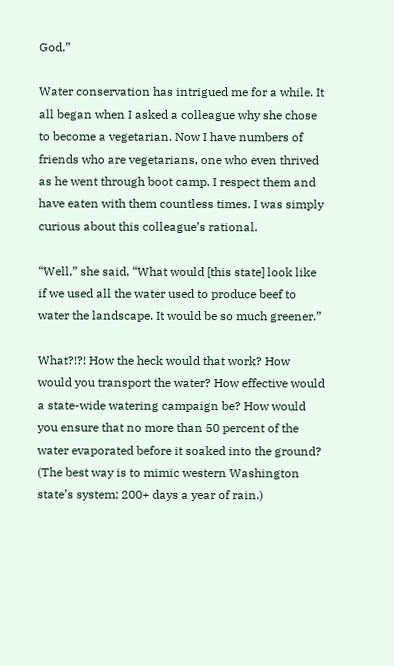God.”

Water conservation has intrigued me for a while. It all began when I asked a colleague why she chose to become a vegetarian. Now I have numbers of friends who are vegetarians, one who even thrived as he went through boot camp. I respect them and have eaten with them countless times. I was simply curious about this colleague’s rational.

“Well,” she said, “What would [this state] look like if we used all the water used to produce beef to water the landscape. It would be so much greener.”

What?!?! How the heck would that work? How would you transport the water? How effective would a state-wide watering campaign be? How would you ensure that no more than 50 percent of the water evaporated before it soaked into the ground? (The best way is to mimic western Washington state’s system; 200+ days a year of rain.)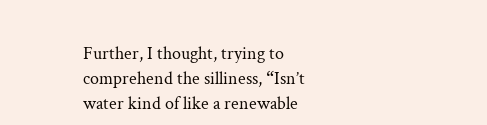Further, I thought, trying to comprehend the silliness, “Isn’t water kind of like a renewable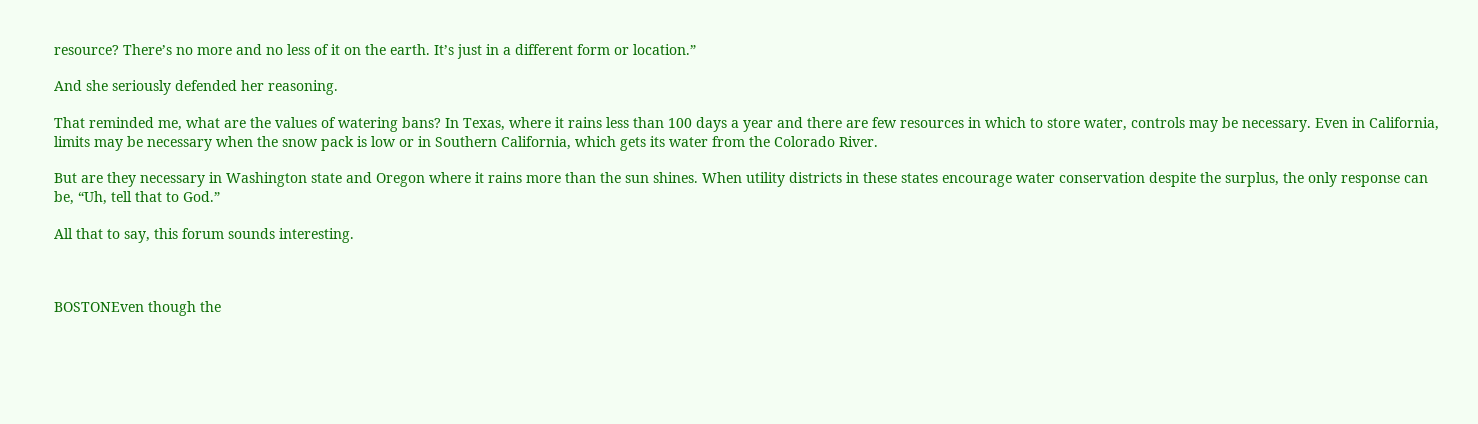resource? There’s no more and no less of it on the earth. It’s just in a different form or location.”

And she seriously defended her reasoning.

That reminded me, what are the values of watering bans? In Texas, where it rains less than 100 days a year and there are few resources in which to store water, controls may be necessary. Even in California, limits may be necessary when the snow pack is low or in Southern California, which gets its water from the Colorado River.

But are they necessary in Washington state and Oregon where it rains more than the sun shines. When utility districts in these states encourage water conservation despite the surplus, the only response can be, “Uh, tell that to God.”

All that to say, this forum sounds interesting.



BOSTONEven though the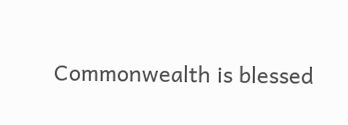Commonwealth is blessed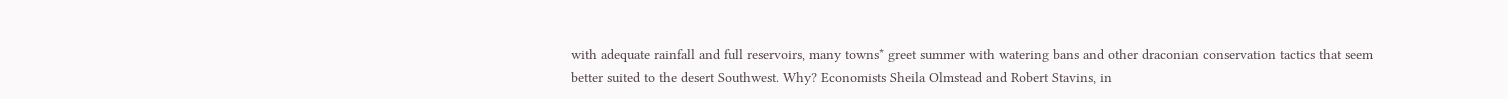with adequate rainfall and full reservoirs, many towns* greet summer with watering bans and other draconian conservation tactics that seem better suited to the desert Southwest. Why? Economists Sheila Olmstead and Robert Stavins, in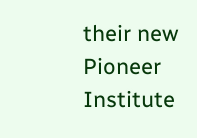their new Pioneer Institute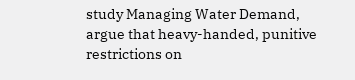study Managing Water Demand, argue that heavy-handed, punitive restrictions on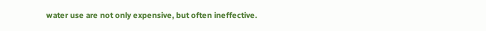water use are not only expensive, but often ineffective.